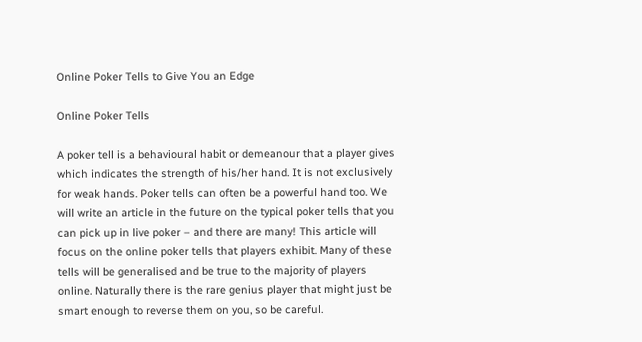Online Poker Tells to Give You an Edge

Online Poker Tells

A poker tell is a behavioural habit or demeanour that a player gives which indicates the strength of his/her hand. It is not exclusively for weak hands. Poker tells can often be a powerful hand too. We will write an article in the future on the typical poker tells that you can pick up in live poker – and there are many! This article will focus on the online poker tells that players exhibit. Many of these tells will be generalised and be true to the majority of players online. Naturally there is the rare genius player that might just be smart enough to reverse them on you, so be careful.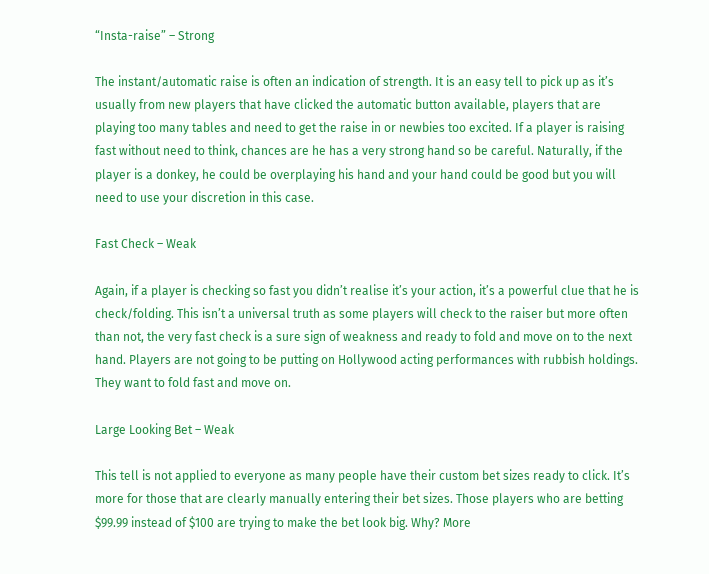“Insta-raise” – Strong

The instant/automatic raise is often an indication of strength. It is an easy tell to pick up as it’s usually from new players that have clicked the automatic button available, players that are playing too many tables and need to get the raise in or newbies too excited. If a player is raising fast without need to think, chances are he has a very strong hand so be careful. Naturally, if the player is a donkey, he could be overplaying his hand and your hand could be good but you will need to use your discretion in this case.

Fast Check – Weak

Again, if a player is checking so fast you didn’t realise it’s your action, it’s a powerful clue that he is check/folding. This isn’t a universal truth as some players will check to the raiser but more often than not, the very fast check is a sure sign of weakness and ready to fold and move on to the next hand. Players are not going to be putting on Hollywood acting performances with rubbish holdings. They want to fold fast and move on.

Large Looking Bet – Weak

This tell is not applied to everyone as many people have their custom bet sizes ready to click. It’s more for those that are clearly manually entering their bet sizes. Those players who are betting $99.99 instead of $100 are trying to make the bet look big. Why? More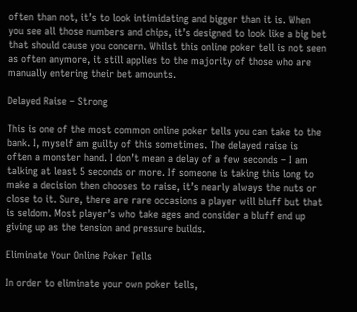often than not, it’s to look intimidating and bigger than it is. When you see all those numbers and chips, it’s designed to look like a big bet that should cause you concern. Whilst this online poker tell is not seen as often anymore, it still applies to the majority of those who are manually entering their bet amounts.

Delayed Raise – Strong

This is one of the most common online poker tells you can take to the bank. I, myself am guilty of this sometimes. The delayed raise is often a monster hand. I don’t mean a delay of a few seconds – I am talking at least 5 seconds or more. If someone is taking this long to make a decision then chooses to raise, it’s nearly always the nuts or close to it. Sure, there are rare occasions a player will bluff but that is seldom. Most player’s who take ages and consider a bluff end up giving up as the tension and pressure builds.

Eliminate Your Online Poker Tells

In order to eliminate your own poker tells,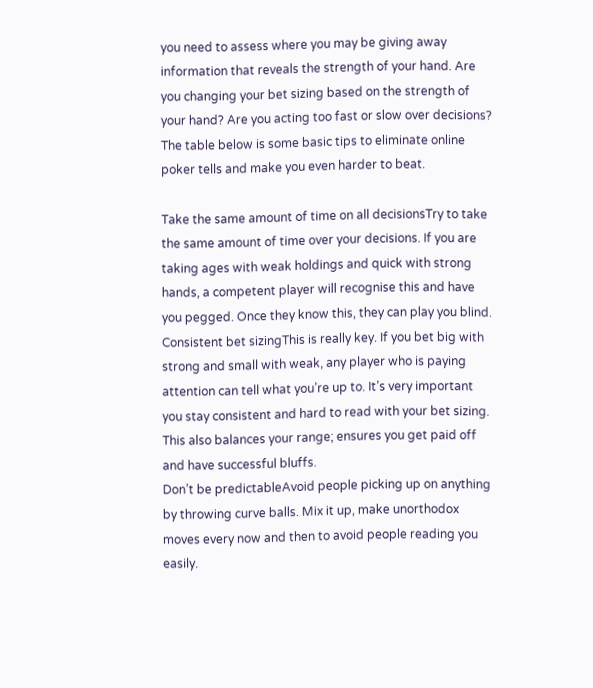you need to assess where you may be giving away information that reveals the strength of your hand. Are you changing your bet sizing based on the strength of your hand? Are you acting too fast or slow over decisions? The table below is some basic tips to eliminate online poker tells and make you even harder to beat.

Take the same amount of time on all decisionsTry to take the same amount of time over your decisions. If you are taking ages with weak holdings and quick with strong hands, a competent player will recognise this and have you pegged. Once they know this, they can play you blind.
Consistent bet sizingThis is really key. If you bet big with strong and small with weak, any player who is paying attention can tell what you’re up to. It’s very important you stay consistent and hard to read with your bet sizing. This also balances your range; ensures you get paid off and have successful bluffs.
Don’t be predictableAvoid people picking up on anything by throwing curve balls. Mix it up, make unorthodox moves every now and then to avoid people reading you easily.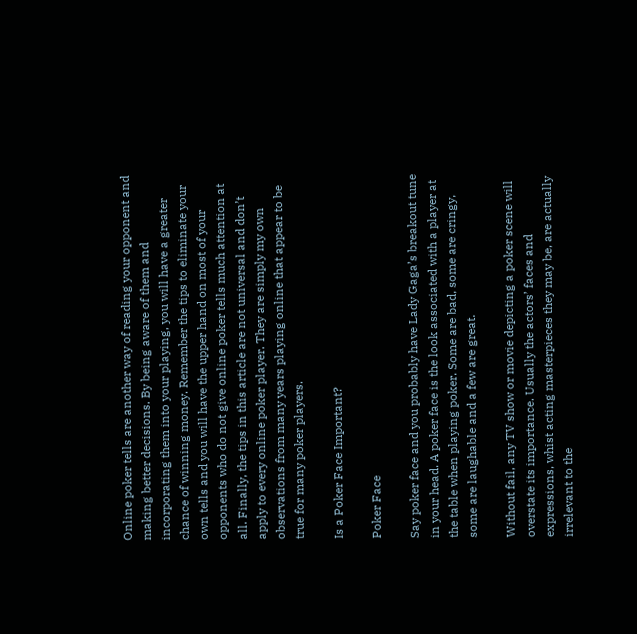Online poker tells are another way of reading your opponent and making better decisions. By being aware of them and incorporating them into your playing, you will have a greater chance of winning money. Remember the tips to eliminate your own tells and you will have the upper hand on most of your opponents who do not give online poker tells much attention at all. Finally, the tips in this article are not universal and don’t apply to every online poker player. They are simply my own observations from many years playing online that appear to be true for many poker players.

Is a Poker Face Important?

Poker Face

Say poker face and you probably have Lady Gaga’s breakout tune in your head. A poker face is the look associated with a player at the table when playing poker. Some are bad, some are cringy, some are laughable and a few are great.

Without fail, any TV show or movie depicting a poker scene will overstate its importance. Usually the actors’ faces and expressions, whist acting masterpieces they may be, are actually irrelevant to the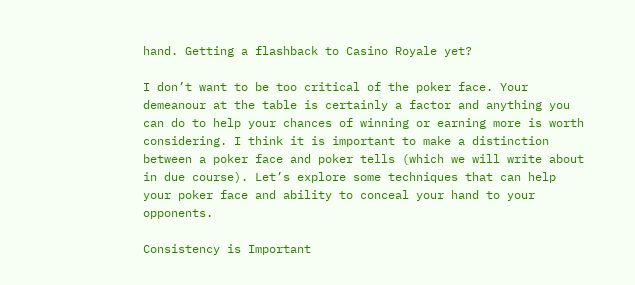hand. Getting a flashback to Casino Royale yet?

I don’t want to be too critical of the poker face. Your demeanour at the table is certainly a factor and anything you can do to help your chances of winning or earning more is worth considering. I think it is important to make a distinction between a poker face and poker tells (which we will write about in due course). Let’s explore some techniques that can help your poker face and ability to conceal your hand to your opponents.

Consistency is Important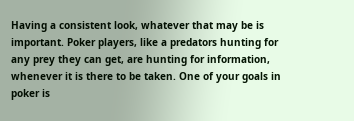Having a consistent look, whatever that may be is important. Poker players, like a predators hunting for any prey they can get, are hunting for information, whenever it is there to be taken. One of your goals in poker is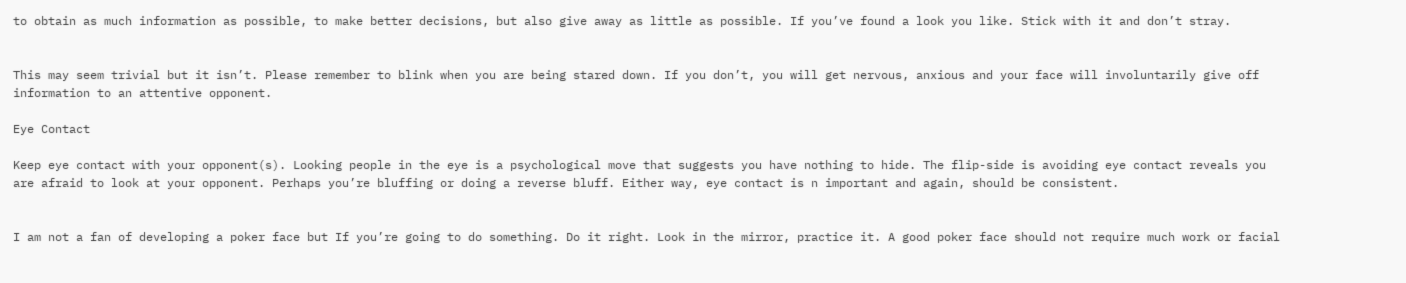to obtain as much information as possible, to make better decisions, but also give away as little as possible. If you’ve found a look you like. Stick with it and don’t stray.


This may seem trivial but it isn’t. Please remember to blink when you are being stared down. If you don’t, you will get nervous, anxious and your face will involuntarily give off information to an attentive opponent.

Eye Contact

Keep eye contact with your opponent(s). Looking people in the eye is a psychological move that suggests you have nothing to hide. The flip-side is avoiding eye contact reveals you are afraid to look at your opponent. Perhaps you’re bluffing or doing a reverse bluff. Either way, eye contact is n important and again, should be consistent.


I am not a fan of developing a poker face but If you’re going to do something. Do it right. Look in the mirror, practice it. A good poker face should not require much work or facial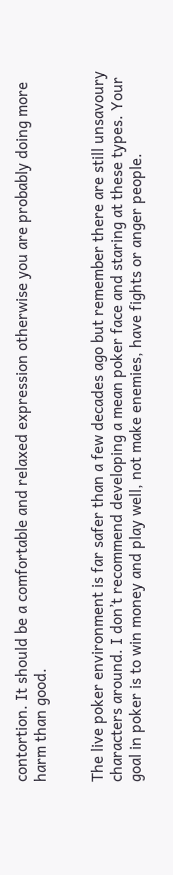contortion. It should be a comfortable and relaxed expression otherwise you are probably doing more harm than good.


The live poker environment is far safer than a few decades ago but remember there are still unsavoury characters around. I don’t recommend developing a mean poker face and staring at these types. Your goal in poker is to win money and play well, not make enemies, have fights or anger people.